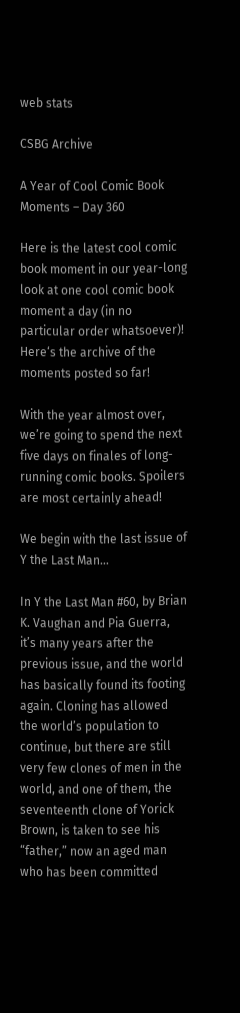web stats

CSBG Archive

A Year of Cool Comic Book Moments – Day 360

Here is the latest cool comic book moment in our year-long look at one cool comic book moment a day (in no particular order whatsoever)! Here‘s the archive of the moments posted so far!

With the year almost over, we’re going to spend the next five days on finales of long-running comic books. Spoilers are most certainly ahead!

We begin with the last issue of Y the Last Man…

In Y the Last Man #60, by Brian K. Vaughan and Pia Guerra, it’s many years after the previous issue, and the world has basically found its footing again. Cloning has allowed the world’s population to continue, but there are still very few clones of men in the world, and one of them, the seventeenth clone of Yorick Brown, is taken to see his “father,” now an aged man who has been committed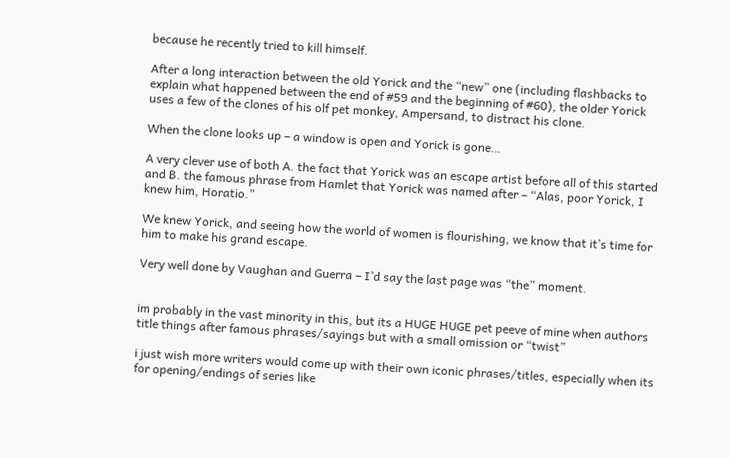because he recently tried to kill himself.

After a long interaction between the old Yorick and the “new” one (including flashbacks to explain what happened between the end of #59 and the beginning of #60), the older Yorick uses a few of the clones of his olf pet monkey, Ampersand, to distract his clone.

When the clone looks up – a window is open and Yorick is gone…

A very clever use of both A. the fact that Yorick was an escape artist before all of this started and B. the famous phrase from Hamlet that Yorick was named after – “Alas, poor Yorick, I knew him, Horatio.”

We knew Yorick, and seeing how the world of women is flourishing, we know that it’s time for him to make his grand escape.

Very well done by Vaughan and Guerra – I’d say the last page was “the” moment.


im probably in the vast minority in this, but its a HUGE HUGE pet peeve of mine when authors title things after famous phrases/sayings but with a small omission or “twist”

i just wish more writers would come up with their own iconic phrases/titles, especially when its for opening/endings of series like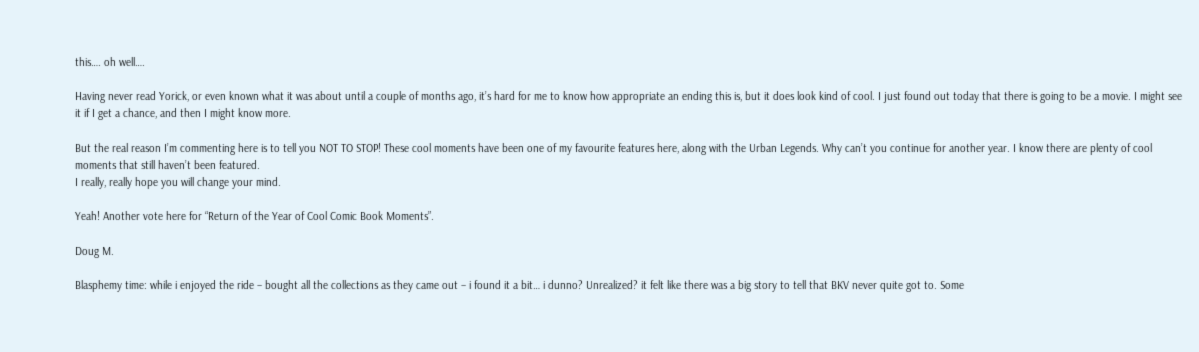this…. oh well….

Having never read Yorick, or even known what it was about until a couple of months ago, it’s hard for me to know how appropriate an ending this is, but it does look kind of cool. I just found out today that there is going to be a movie. I might see it if I get a chance, and then I might know more.

But the real reason I’m commenting here is to tell you NOT TO STOP! These cool moments have been one of my favourite features here, along with the Urban Legends. Why can’t you continue for another year. I know there are plenty of cool moments that still haven’t been featured.
I really, really hope you will change your mind.

Yeah! Another vote here for “Return of the Year of Cool Comic Book Moments”.

Doug M.

Blasphemy time: while i enjoyed the ride – bought all the collections as they came out – i found it a bit… i dunno? Unrealized? it felt like there was a big story to tell that BKV never quite got to. Some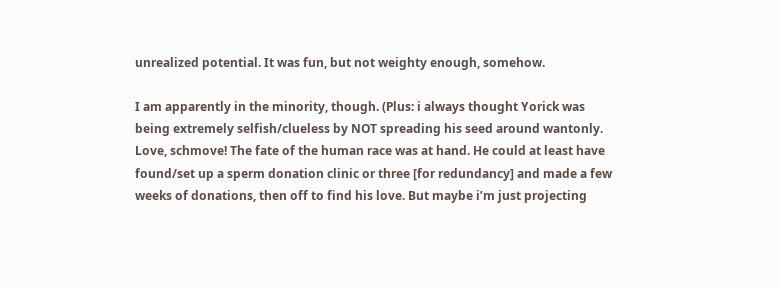unrealized potential. It was fun, but not weighty enough, somehow.

I am apparently in the minority, though. (Plus: i always thought Yorick was being extremely selfish/clueless by NOT spreading his seed around wantonly. Love, schmove! The fate of the human race was at hand. He could at least have found/set up a sperm donation clinic or three [for redundancy] and made a few weeks of donations, then off to find his love. But maybe i’m just projecting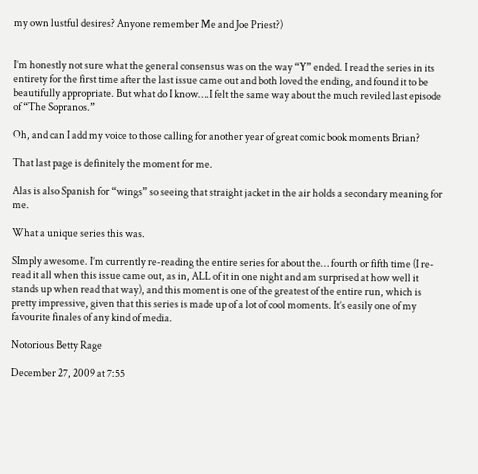my own lustful desires? Anyone remember Me and Joe Priest?)


I’m honestly not sure what the general consensus was on the way “Y” ended. I read the series in its entirety for the first time after the last issue came out and both loved the ending, and found it to be beautifully appropriate. But what do I know….I felt the same way about the much reviled last episode of “The Sopranos.”

Oh, and can I add my voice to those calling for another year of great comic book moments Brian?

That last page is definitely the moment for me.

Alas is also Spanish for “wings” so seeing that straight jacket in the air holds a secondary meaning for me.

What a unique series this was.

SImply awesome. I’m currently re-reading the entire series for about the… fourth or fifth time (I re-read it all when this issue came out, as in, ALL of it in one night and am surprised at how well it stands up when read that way), and this moment is one of the greatest of the entire run, which is pretty impressive, given that this series is made up of a lot of cool moments. It’s easily one of my favourite finales of any kind of media.

Notorious Betty Rage

December 27, 2009 at 7:55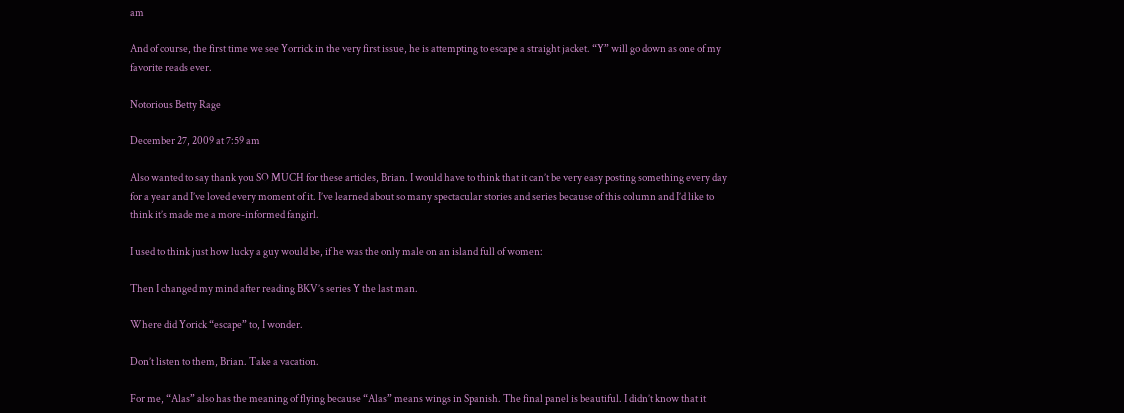am

And of course, the first time we see Yorrick in the very first issue, he is attempting to escape a straight jacket. “Y” will go down as one of my favorite reads ever.

Notorious Betty Rage

December 27, 2009 at 7:59 am

Also wanted to say thank you SO MUCH for these articles, Brian. I would have to think that it can’t be very easy posting something every day for a year and I’ve loved every moment of it. I’ve learned about so many spectacular stories and series because of this column and I’d like to think it’s made me a more-informed fangirl.

I used to think just how lucky a guy would be, if he was the only male on an island full of women:

Then I changed my mind after reading BKV’s series Y the last man.

Where did Yorick “escape” to, I wonder.

Don’t listen to them, Brian. Take a vacation.

For me, “Alas” also has the meaning of flying because “Alas” means wings in Spanish. The final panel is beautiful. I didn’t know that it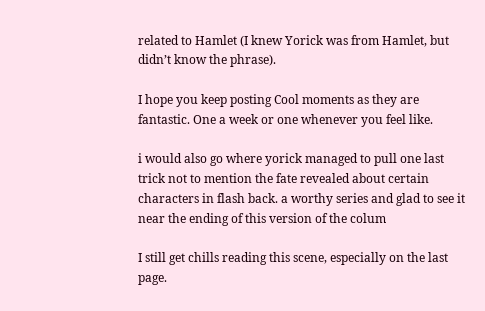related to Hamlet (I knew Yorick was from Hamlet, but didn’t know the phrase).

I hope you keep posting Cool moments as they are fantastic. One a week or one whenever you feel like.

i would also go where yorick managed to pull one last trick not to mention the fate revealed about certain characters in flash back. a worthy series and glad to see it near the ending of this version of the colum

I still get chills reading this scene, especially on the last page.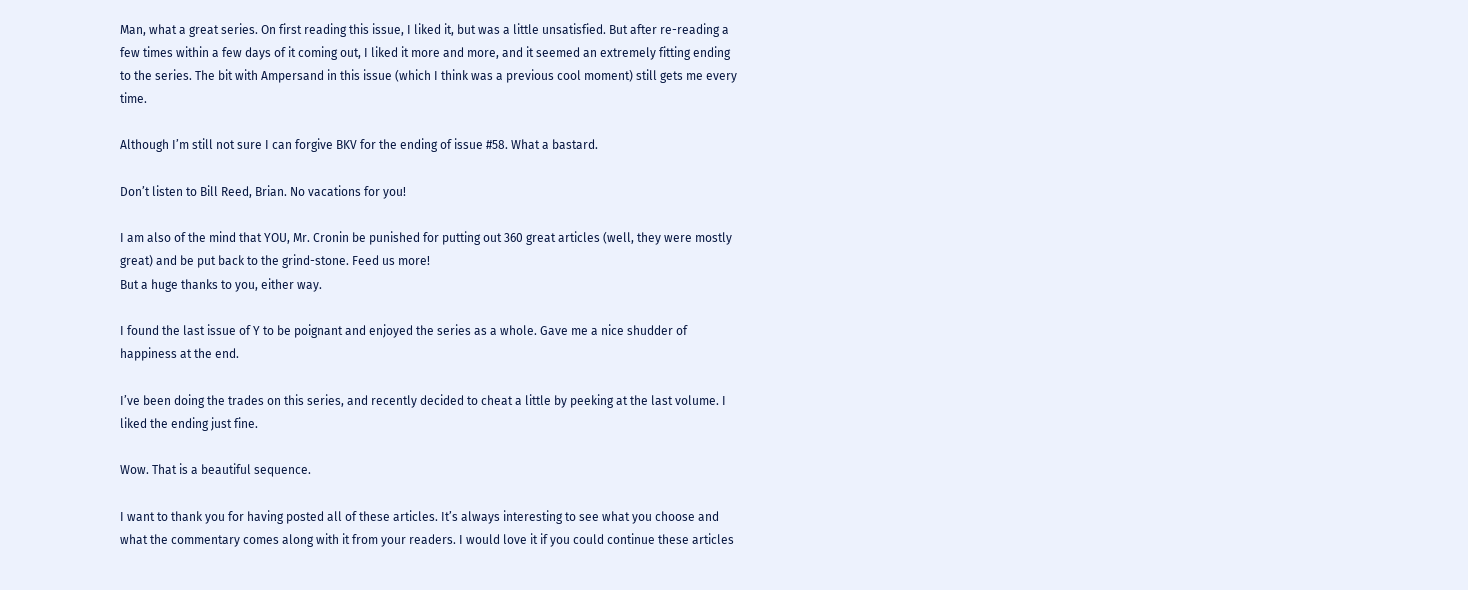Man, what a great series. On first reading this issue, I liked it, but was a little unsatisfied. But after re-reading a few times within a few days of it coming out, I liked it more and more, and it seemed an extremely fitting ending to the series. The bit with Ampersand in this issue (which I think was a previous cool moment) still gets me every time.

Although I’m still not sure I can forgive BKV for the ending of issue #58. What a bastard.

Don’t listen to Bill Reed, Brian. No vacations for you!

I am also of the mind that YOU, Mr. Cronin be punished for putting out 360 great articles (well, they were mostly great) and be put back to the grind-stone. Feed us more!
But a huge thanks to you, either way.

I found the last issue of Y to be poignant and enjoyed the series as a whole. Gave me a nice shudder of happiness at the end.

I’ve been doing the trades on this series, and recently decided to cheat a little by peeking at the last volume. I liked the ending just fine.

Wow. That is a beautiful sequence.

I want to thank you for having posted all of these articles. It’s always interesting to see what you choose and what the commentary comes along with it from your readers. I would love it if you could continue these articles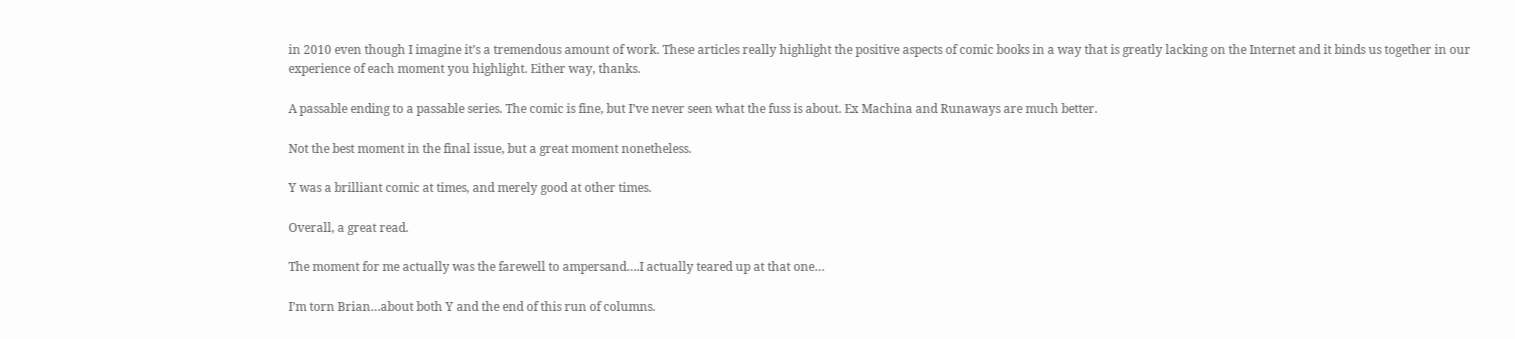in 2010 even though I imagine it’s a tremendous amount of work. These articles really highlight the positive aspects of comic books in a way that is greatly lacking on the Internet and it binds us together in our experience of each moment you highlight. Either way, thanks.

A passable ending to a passable series. The comic is fine, but I’ve never seen what the fuss is about. Ex Machina and Runaways are much better.

Not the best moment in the final issue, but a great moment nonetheless.

Y was a brilliant comic at times, and merely good at other times.

Overall, a great read.

The moment for me actually was the farewell to ampersand….I actually teared up at that one…

I’m torn Brian…about both Y and the end of this run of columns.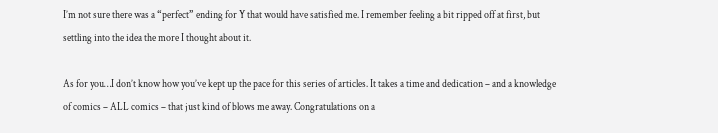I’m not sure there was a “perfect” ending for Y that would have satisfied me. I remember feeling a bit ripped off at first, but settling into the idea the more I thought about it.

As for you…I don’t know how you’ve kept up the pace for this series of articles. It takes a time and dedication – and a knowledge of comics – ALL comics – that just kind of blows me away. Congratulations on a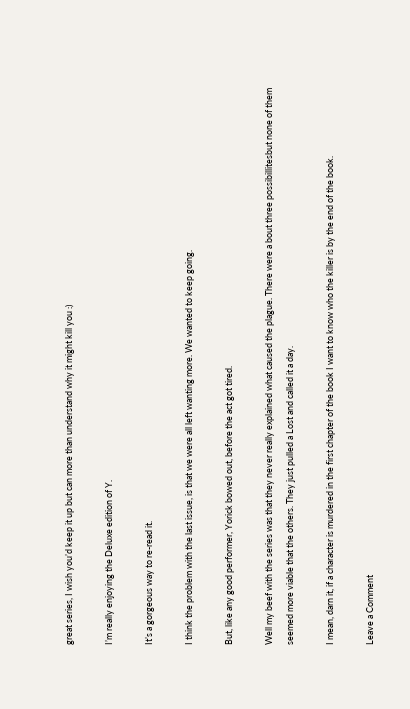great series, I wish you’d keep it up but can more than understand why it might kill you :)

I’m really enjoying the Deluxe edition of Y.

It’s a gorgeous way to re-read it.

I think the problem with the last issue, is that we were all left wanting more. We wanted to keep going.

But, like any good performer, Yorick bowed out, before the act got tired.

Well my beef with the series was that they never really explained what caused the plague. There were a bout three possibillitesbut none of them seemed more viable that the others. They just pulled a Lost and called it a day.

I mean, darn it, if a character is murdered in the first chapter of the book I want to know who the killer is by the end of the book.

Leave a Comment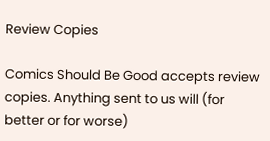Review Copies

Comics Should Be Good accepts review copies. Anything sent to us will (for better or for worse)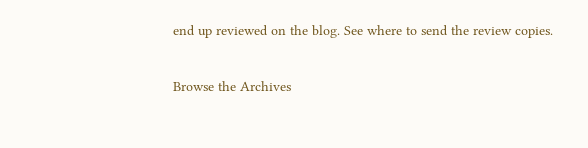end up reviewed on the blog. See where to send the review copies.

Browse the Archives